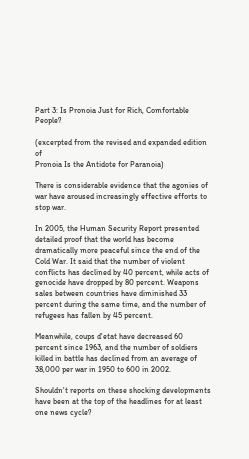Part 3: Is Pronoia Just for Rich, Comfortable People?

(excerpted from the revised and expanded edition of
Pronoia Is the Antidote for Paranoia)

There is considerable evidence that the agonies of war have aroused increasingly effective efforts to stop war.

In 2005, the Human Security Report presented detailed proof that the world has become dramatically more peaceful since the end of the Cold War. It said that the number of violent conflicts has declined by 40 percent, while acts of genocide have dropped by 80 percent. Weapons sales between countries have diminished 33 percent during the same time, and the number of refugees has fallen by 45 percent.

Meanwhile, coups d'etat have decreased 60 percent since 1963, and the number of soldiers killed in battle has declined from an average of 38,000 per war in 1950 to 600 in 2002.

Shouldn't reports on these shocking developments have been at the top of the headlines for at least one news cycle?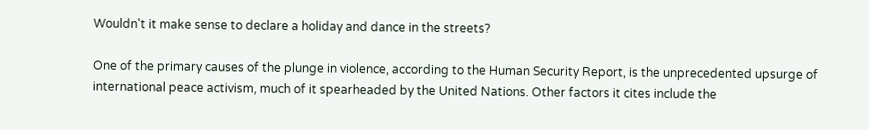Wouldn't it make sense to declare a holiday and dance in the streets?

One of the primary causes of the plunge in violence, according to the Human Security Report, is the unprecedented upsurge of international peace activism, much of it spearheaded by the United Nations. Other factors it cites include the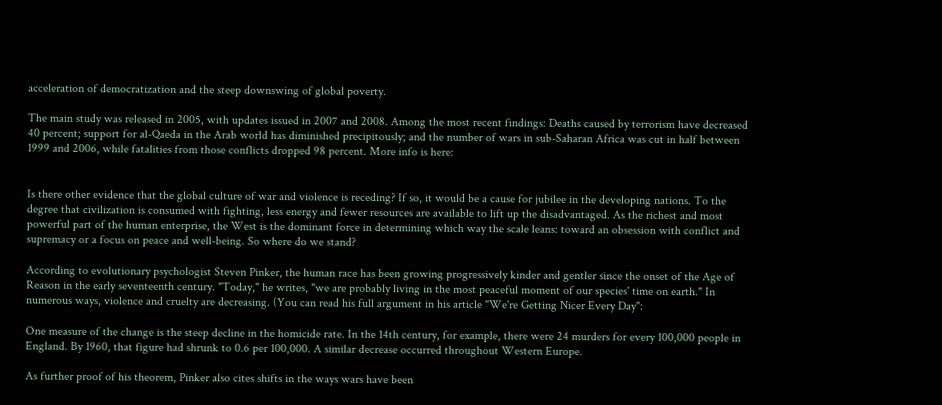acceleration of democratization and the steep downswing of global poverty.

The main study was released in 2005, with updates issued in 2007 and 2008. Among the most recent findings: Deaths caused by terrorism have decreased 40 percent; support for al-Qaeda in the Arab world has diminished precipitously; and the number of wars in sub-Saharan Africa was cut in half between 1999 and 2006, while fatalities from those conflicts dropped 98 percent. More info is here:


Is there other evidence that the global culture of war and violence is receding? If so, it would be a cause for jubilee in the developing nations. To the degree that civilization is consumed with fighting, less energy and fewer resources are available to lift up the disadvantaged. As the richest and most powerful part of the human enterprise, the West is the dominant force in determining which way the scale leans: toward an obsession with conflict and supremacy or a focus on peace and well-being. So where do we stand?

According to evolutionary psychologist Steven Pinker, the human race has been growing progressively kinder and gentler since the onset of the Age of Reason in the early seventeenth century. "Today," he writes, "we are probably living in the most peaceful moment of our species' time on earth." In numerous ways, violence and cruelty are decreasing. (You can read his full argument in his article "We're Getting Nicer Every Day":

One measure of the change is the steep decline in the homicide rate. In the 14th century, for example, there were 24 murders for every 100,000 people in England. By 1960, that figure had shrunk to 0.6 per 100,000. A similar decrease occurred throughout Western Europe.

As further proof of his theorem, Pinker also cites shifts in the ways wars have been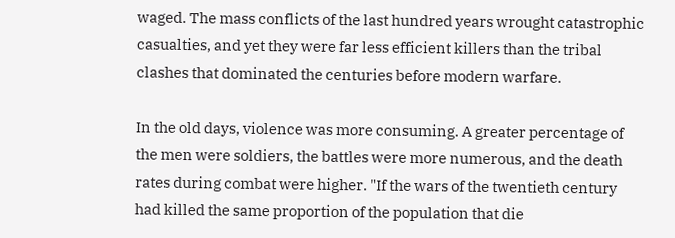waged. The mass conflicts of the last hundred years wrought catastrophic casualties, and yet they were far less efficient killers than the tribal clashes that dominated the centuries before modern warfare.

In the old days, violence was more consuming. A greater percentage of the men were soldiers, the battles were more numerous, and the death rates during combat were higher. "If the wars of the twentieth century had killed the same proportion of the population that die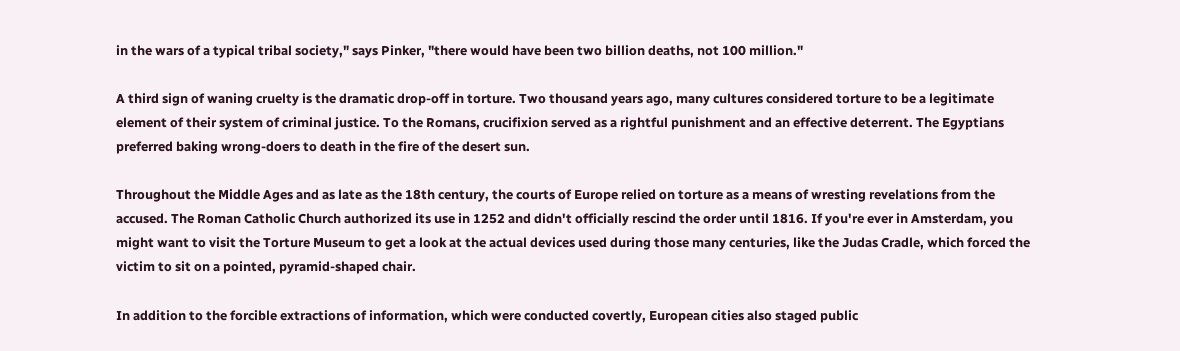in the wars of a typical tribal society," says Pinker, "there would have been two billion deaths, not 100 million."

A third sign of waning cruelty is the dramatic drop-off in torture. Two thousand years ago, many cultures considered torture to be a legitimate element of their system of criminal justice. To the Romans, crucifixion served as a rightful punishment and an effective deterrent. The Egyptians preferred baking wrong-doers to death in the fire of the desert sun.

Throughout the Middle Ages and as late as the 18th century, the courts of Europe relied on torture as a means of wresting revelations from the accused. The Roman Catholic Church authorized its use in 1252 and didn't officially rescind the order until 1816. If you're ever in Amsterdam, you might want to visit the Torture Museum to get a look at the actual devices used during those many centuries, like the Judas Cradle, which forced the victim to sit on a pointed, pyramid-shaped chair.

In addition to the forcible extractions of information, which were conducted covertly, European cities also staged public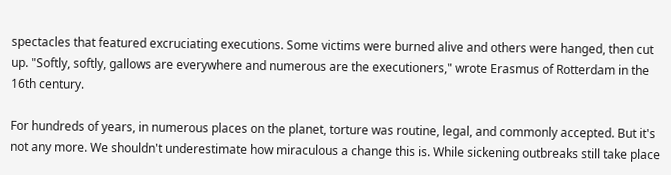spectacles that featured excruciating executions. Some victims were burned alive and others were hanged, then cut up. "Softly, softly, gallows are everywhere and numerous are the executioners," wrote Erasmus of Rotterdam in the 16th century.

For hundreds of years, in numerous places on the planet, torture was routine, legal, and commonly accepted. But it's not any more. We shouldn't underestimate how miraculous a change this is. While sickening outbreaks still take place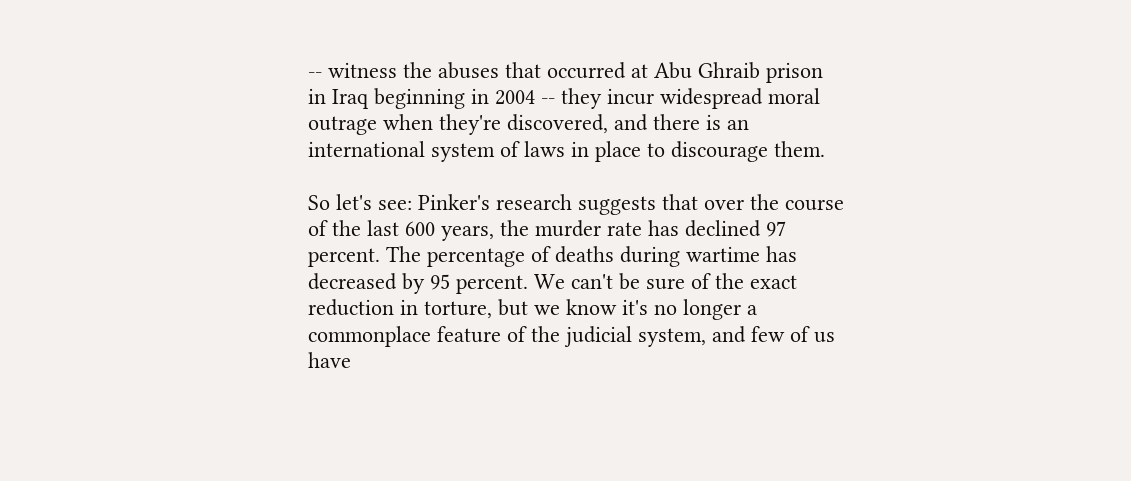-- witness the abuses that occurred at Abu Ghraib prison in Iraq beginning in 2004 -- they incur widespread moral outrage when they're discovered, and there is an international system of laws in place to discourage them.

So let's see: Pinker's research suggests that over the course of the last 600 years, the murder rate has declined 97 percent. The percentage of deaths during wartime has decreased by 95 percent. We can't be sure of the exact reduction in torture, but we know it's no longer a commonplace feature of the judicial system, and few of us have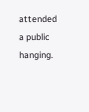attended a public hanging.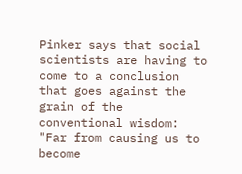Pinker says that social scientists are having to come to a conclusion that goes against the grain of the conventional wisdom: "Far from causing us to become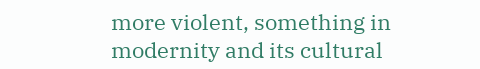more violent, something in modernity and its cultural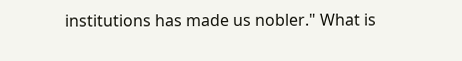institutions has made us nobler." What is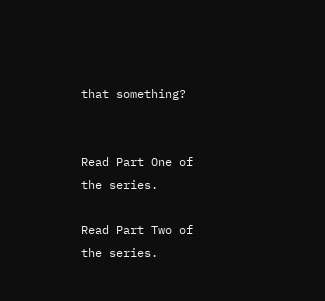that something?


Read Part One of the series.

Read Part Two of the series.